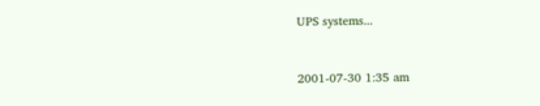UPS systems...


2001-07-30 1:35 am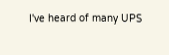I've heard of many UPS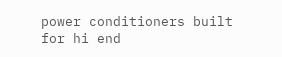power conditioners built for hi end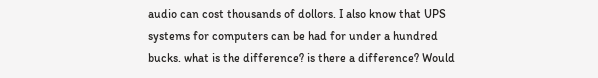audio can cost thousands of dollors. I also know that UPS systems for computers can be had for under a hundred bucks. what is the difference? is there a difference? Would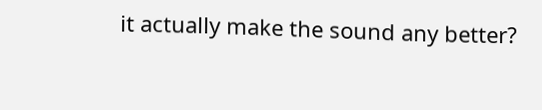it actually make the sound any better?